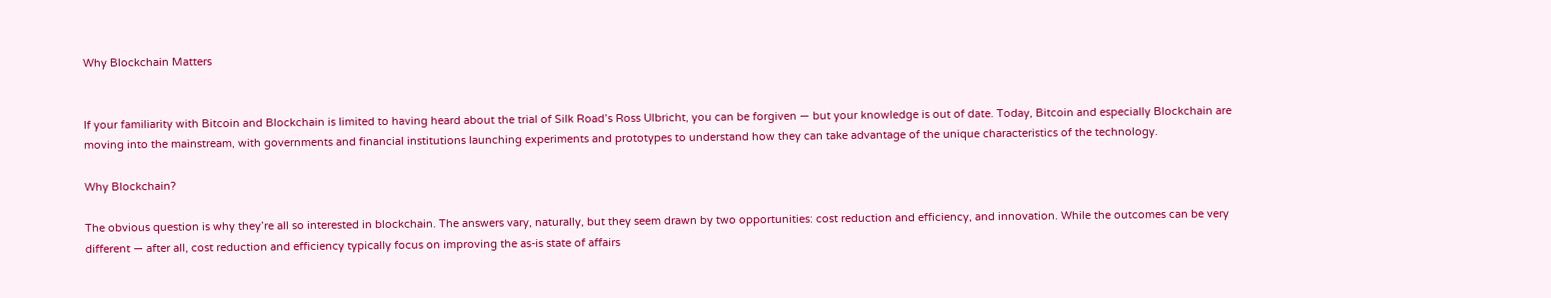Why Blockchain Matters


If your familiarity with Bitcoin and Blockchain is limited to having heard about the trial of Silk Road’s Ross Ulbricht, you can be forgiven — but your knowledge is out of date. Today, Bitcoin and especially Blockchain are moving into the mainstream, with governments and financial institutions launching experiments and prototypes to understand how they can take advantage of the unique characteristics of the technology.

Why Blockchain?

The obvious question is why they’re all so interested in blockchain. The answers vary, naturally, but they seem drawn by two opportunities: cost reduction and efficiency, and innovation. While the outcomes can be very different — after all, cost reduction and efficiency typically focus on improving the as-is state of affairs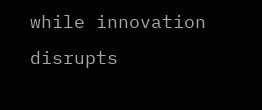while innovation disrupts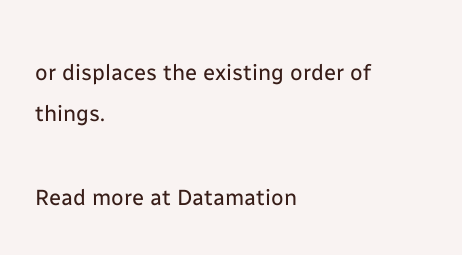or displaces the existing order of things.

Read more at Datamation